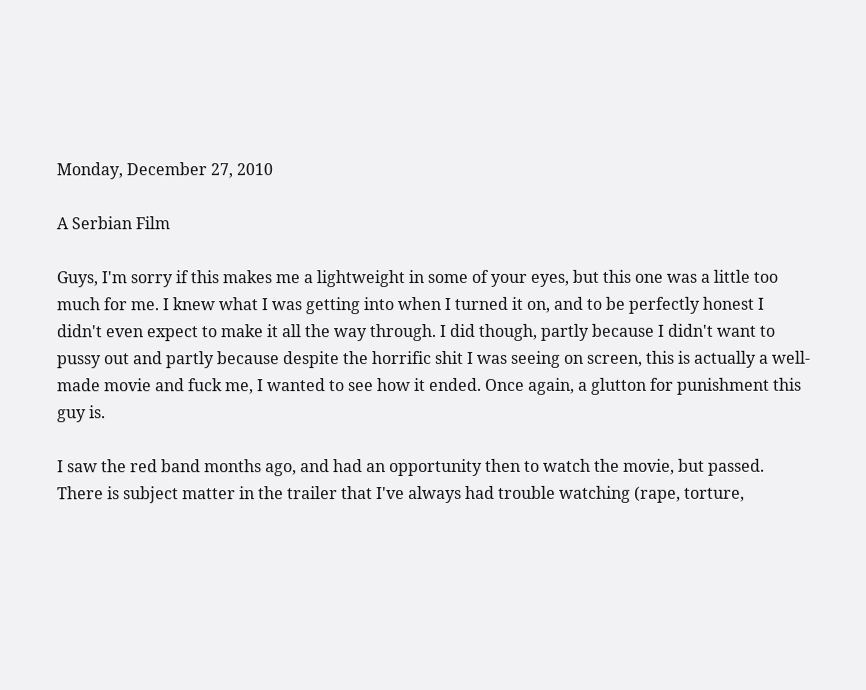Monday, December 27, 2010

A Serbian Film

Guys, I'm sorry if this makes me a lightweight in some of your eyes, but this one was a little too much for me. I knew what I was getting into when I turned it on, and to be perfectly honest I didn't even expect to make it all the way through. I did though, partly because I didn't want to pussy out and partly because despite the horrific shit I was seeing on screen, this is actually a well-made movie and fuck me, I wanted to see how it ended. Once again, a glutton for punishment this guy is.

I saw the red band months ago, and had an opportunity then to watch the movie, but passed. There is subject matter in the trailer that I've always had trouble watching (rape, torture,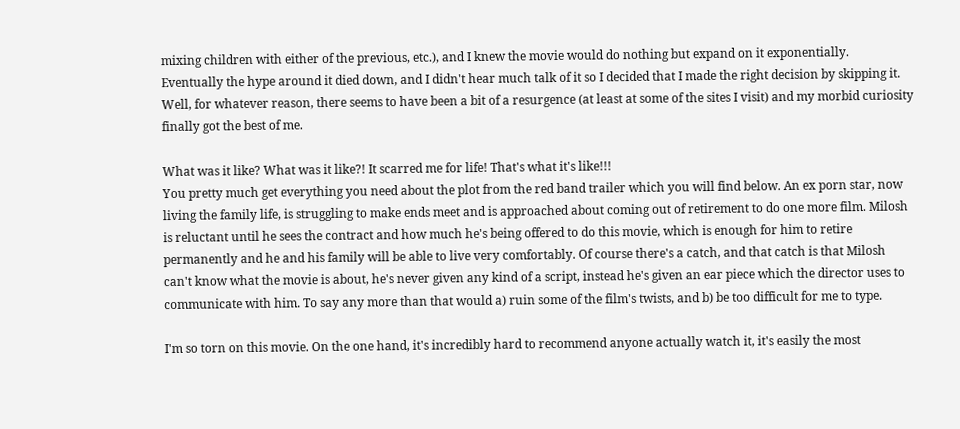mixing children with either of the previous, etc.), and I knew the movie would do nothing but expand on it exponentially. Eventually the hype around it died down, and I didn't hear much talk of it so I decided that I made the right decision by skipping it. Well, for whatever reason, there seems to have been a bit of a resurgence (at least at some of the sites I visit) and my morbid curiosity finally got the best of me.

What was it like? What was it like?! It scarred me for life! That's what it's like!!!
You pretty much get everything you need about the plot from the red band trailer which you will find below. An ex porn star, now living the family life, is struggling to make ends meet and is approached about coming out of retirement to do one more film. Milosh is reluctant until he sees the contract and how much he's being offered to do this movie, which is enough for him to retire permanently and he and his family will be able to live very comfortably. Of course there's a catch, and that catch is that Milosh can't know what the movie is about, he's never given any kind of a script, instead he's given an ear piece which the director uses to communicate with him. To say any more than that would a) ruin some of the film's twists, and b) be too difficult for me to type.

I'm so torn on this movie. On the one hand, it's incredibly hard to recommend anyone actually watch it, it's easily the most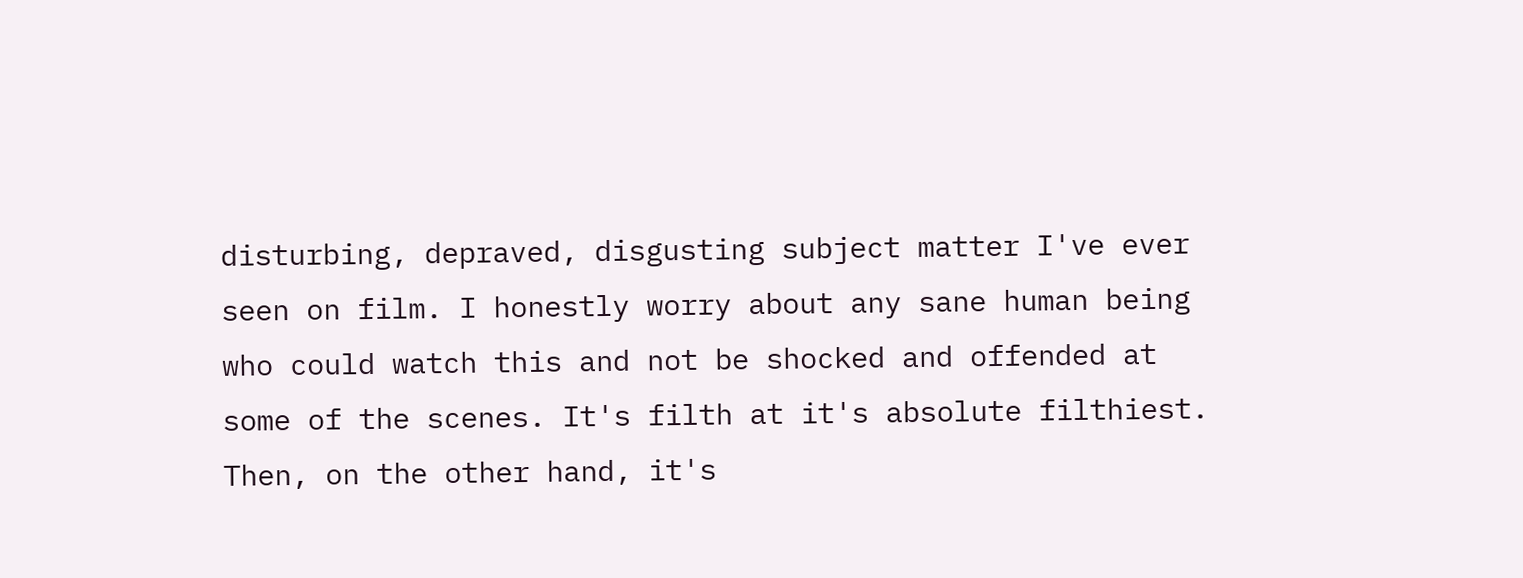disturbing, depraved, disgusting subject matter I've ever seen on film. I honestly worry about any sane human being who could watch this and not be shocked and offended at some of the scenes. It's filth at it's absolute filthiest. Then, on the other hand, it's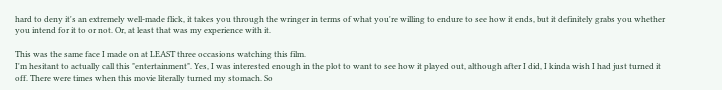hard to deny it's an extremely well-made flick, it takes you through the wringer in terms of what you're willing to endure to see how it ends, but it definitely grabs you whether you intend for it to or not. Or, at least that was my experience with it.

This was the same face I made on at LEAST three occasions watching this film.
I'm hesitant to actually call this "entertainment". Yes, I was interested enough in the plot to want to see how it played out, although after I did, I kinda wish I had just turned it off. There were times when this movie literally turned my stomach. So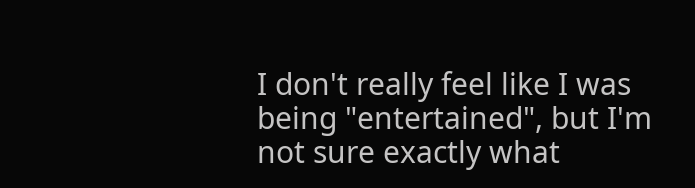I don't really feel like I was being "entertained", but I'm not sure exactly what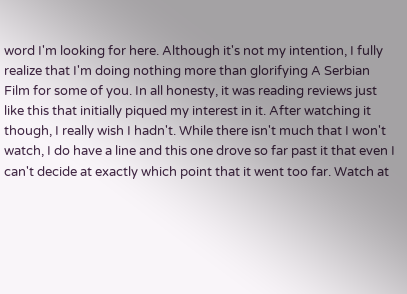word I'm looking for here. Although it's not my intention, I fully realize that I'm doing nothing more than glorifying A Serbian Film for some of you. In all honesty, it was reading reviews just like this that initially piqued my interest in it. After watching it though, I really wish I hadn't. While there isn't much that I won't watch, I do have a line and this one drove so far past it that even I can't decide at exactly which point that it went too far. Watch at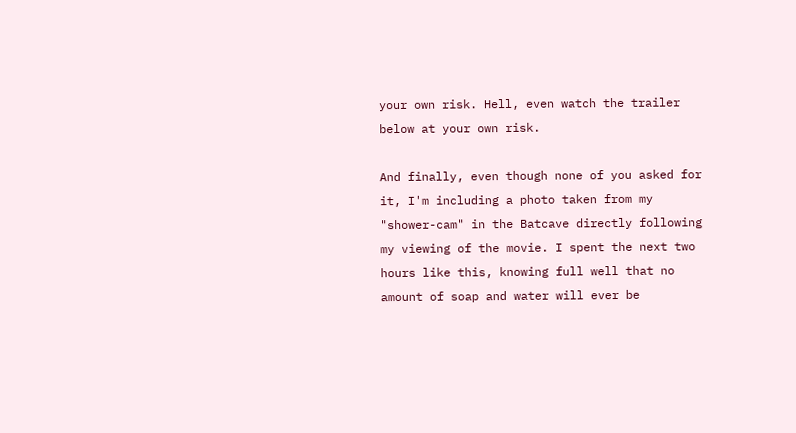your own risk. Hell, even watch the trailer below at your own risk.

And finally, even though none of you asked for it, I'm including a photo taken from my "shower-cam" in the Batcave directly following my viewing of the movie. I spent the next two hours like this, knowing full well that no amount of soap and water will ever be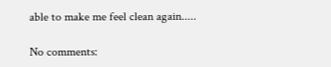able to make me feel clean again.....

No comments: